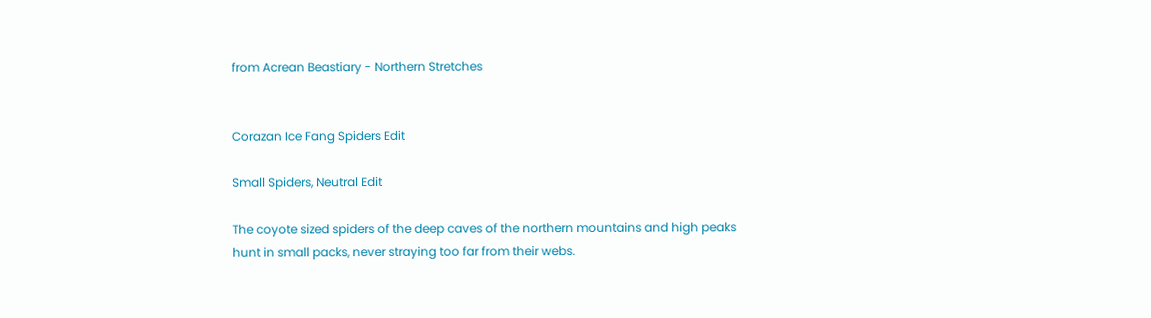from Acrean Beastiary - Northern Stretches


Corazan Ice Fang Spiders Edit

Small Spiders, Neutral Edit

The coyote sized spiders of the deep caves of the northern mountains and high peaks hunt in small packs, never straying too far from their webs.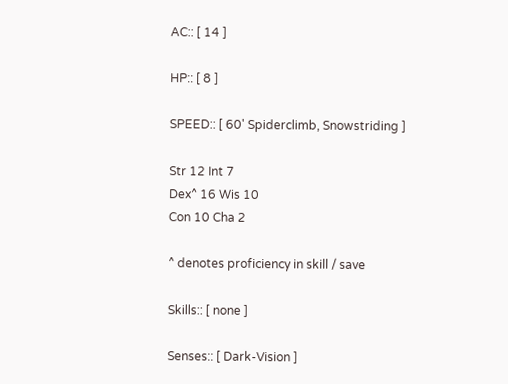AC:: [ 14 ]

HP:: [ 8 ]

SPEED:: [ 60' Spiderclimb, Snowstriding ]

Str 12 Int 7
Dex^ 16 Wis 10
Con 10 Cha 2

^ denotes proficiency in skill / save

Skills:: [ none ]

Senses:: [ Dark-Vision ]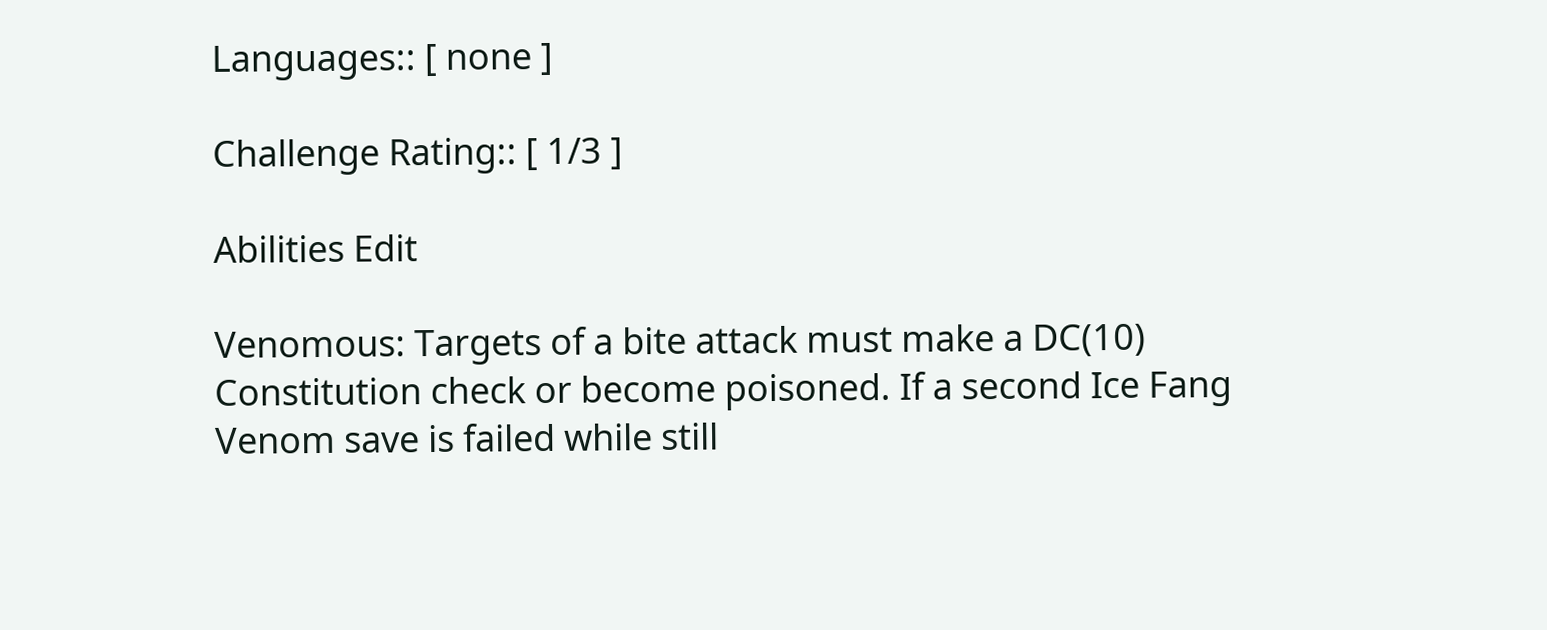Languages:: [ none ]

Challenge Rating:: [ 1/3 ]

Abilities Edit

Venomous: Targets of a bite attack must make a DC(10) Constitution check or become poisoned. If a second Ice Fang Venom save is failed while still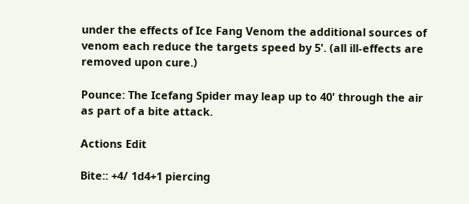under the effects of Ice Fang Venom the additional sources of venom each reduce the targets speed by 5'. (all ill-effects are removed upon cure.)

Pounce: The Icefang Spider may leap up to 40' through the air as part of a bite attack.

Actions Edit

Bite:: +4/ 1d4+1 piercing